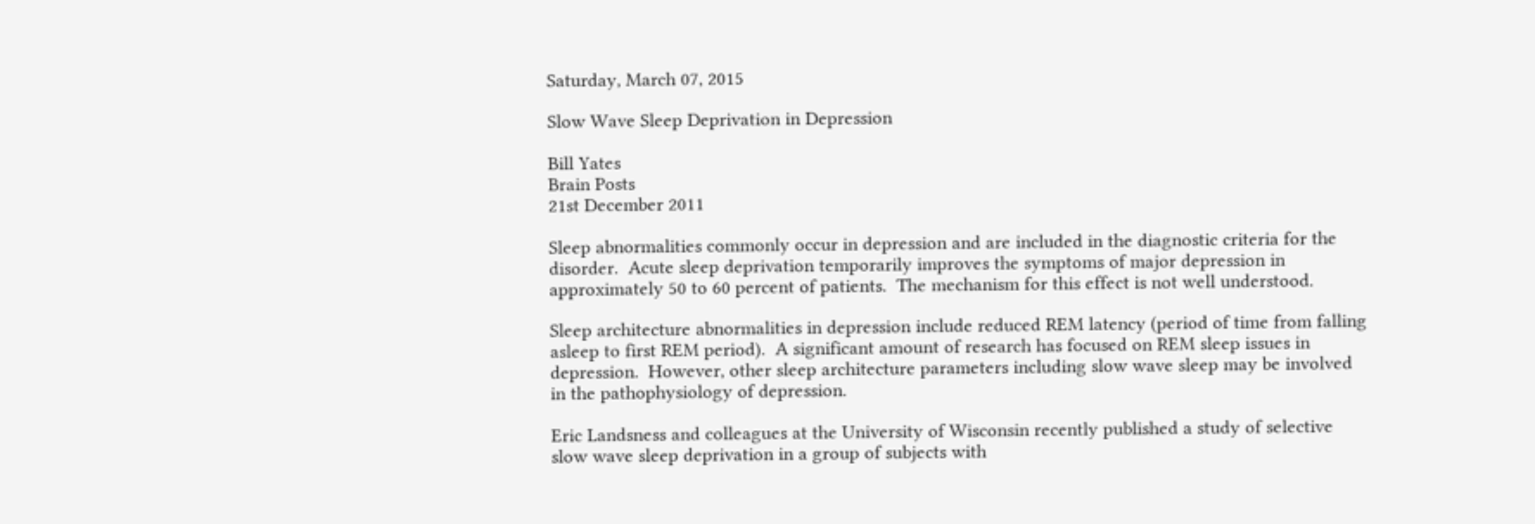Saturday, March 07, 2015

Slow Wave Sleep Deprivation in Depression

Bill Yates
Brain Posts
21st December 2011

Sleep abnormalities commonly occur in depression and are included in the diagnostic criteria for the disorder.  Acute sleep deprivation temporarily improves the symptoms of major depression in approximately 50 to 60 percent of patients.  The mechanism for this effect is not well understood.

Sleep architecture abnormalities in depression include reduced REM latency (period of time from falling asleep to first REM period).  A significant amount of research has focused on REM sleep issues in depression.  However, other sleep architecture parameters including slow wave sleep may be involved in the pathophysiology of depression.

Eric Landsness and colleagues at the University of Wisconsin recently published a study of selective slow wave sleep deprivation in a group of subjects with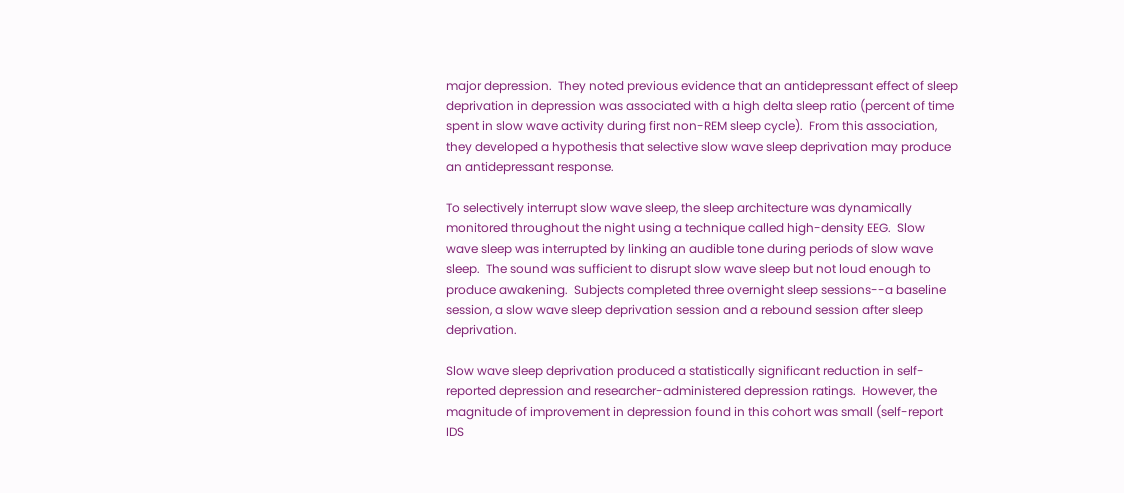major depression.  They noted previous evidence that an antidepressant effect of sleep deprivation in depression was associated with a high delta sleep ratio (percent of time spent in slow wave activity during first non-REM sleep cycle).  From this association, they developed a hypothesis that selective slow wave sleep deprivation may produce an antidepressant response.

To selectively interrupt slow wave sleep, the sleep architecture was dynamically monitored throughout the night using a technique called high-density EEG.  Slow wave sleep was interrupted by linking an audible tone during periods of slow wave sleep.  The sound was sufficient to disrupt slow wave sleep but not loud enough to produce awakening.  Subjects completed three overnight sleep sessions--a baseline session, a slow wave sleep deprivation session and a rebound session after sleep deprivation.

Slow wave sleep deprivation produced a statistically significant reduction in self-reported depression and researcher-administered depression ratings.  However, the magnitude of improvement in depression found in this cohort was small (self-report IDS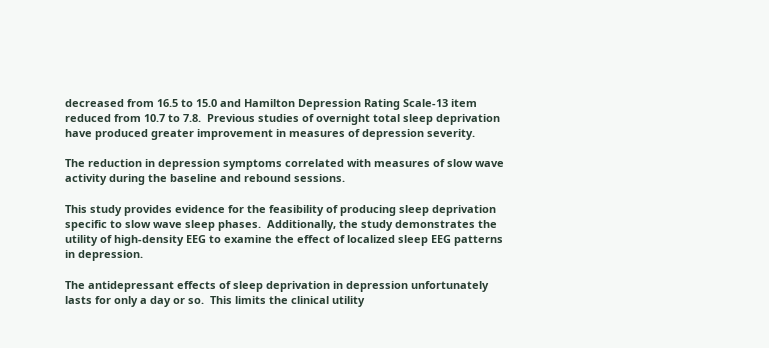decreased from 16.5 to 15.0 and Hamilton Depression Rating Scale-13 item reduced from 10.7 to 7.8.  Previous studies of overnight total sleep deprivation have produced greater improvement in measures of depression severity.

The reduction in depression symptoms correlated with measures of slow wave activity during the baseline and rebound sessions.

This study provides evidence for the feasibility of producing sleep deprivation specific to slow wave sleep phases.  Additionally, the study demonstrates the utility of high-density EEG to examine the effect of localized sleep EEG patterns in depression.

The antidepressant effects of sleep deprivation in depression unfortunately lasts for only a day or so.  This limits the clinical utility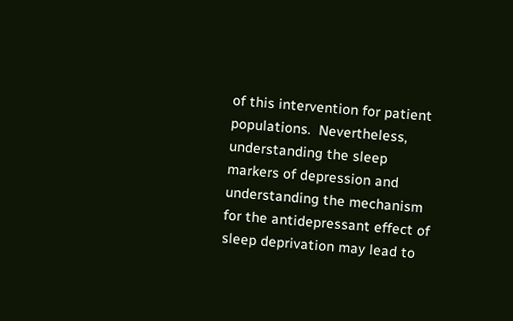of this intervention for patient populations.  Nevertheless, understanding the sleep markers of depression and understanding the mechanism for the antidepressant effect of sleep deprivation may lead to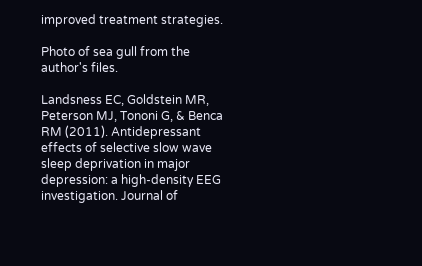improved treatment strategies.

Photo of sea gull from the author's files.

Landsness EC, Goldstein MR, Peterson MJ, Tononi G, & Benca RM (2011). Antidepressant effects of selective slow wave sleep deprivation in major depression: a high-density EEG investigation. Journal of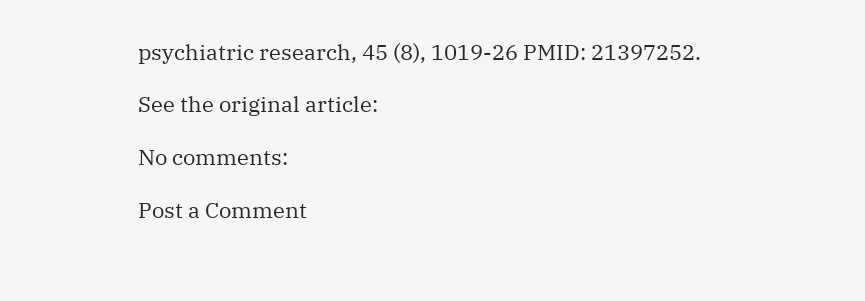psychiatric research, 45 (8), 1019-26 PMID: 21397252.

See the original article:

No comments:

Post a Comment